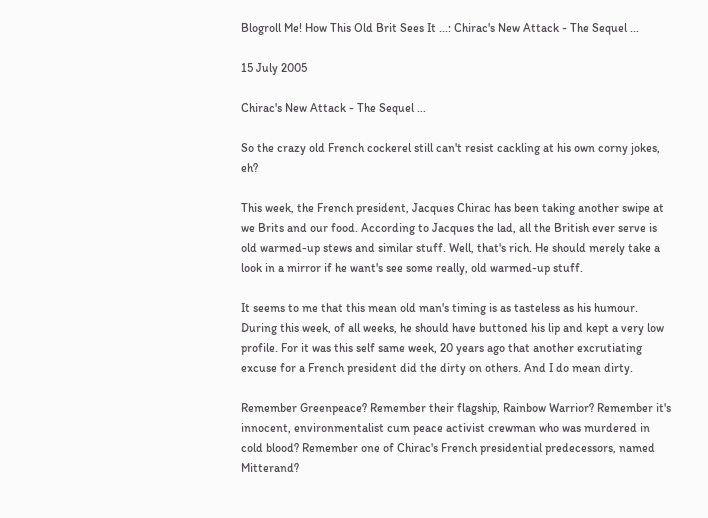Blogroll Me! How This Old Brit Sees It ...: Chirac's New Attack - The Sequel ...

15 July 2005

Chirac's New Attack - The Sequel ...

So the crazy old French cockerel still can't resist cackling at his own corny jokes, eh?

This week, the French president, Jacques Chirac has been taking another swipe at we Brits and our food. According to Jacques the lad, all the British ever serve is old warmed-up stews and similar stuff. Well, that's rich. He should merely take a look in a mirror if he want's see some really, old warmed-up stuff.

It seems to me that this mean old man's timing is as tasteless as his humour. During this week, of all weeks, he should have buttoned his lip and kept a very low profile. For it was this self same week, 20 years ago that another excrutiating excuse for a French president did the dirty on others. And I do mean dirty.

Remember Greenpeace? Remember their flagship, Rainbow Warrior? Remember it's innocent, environmentalist cum peace activist crewman who was murdered in cold blood? Remember one of Chirac's French presidential predecessors, named Mitterand?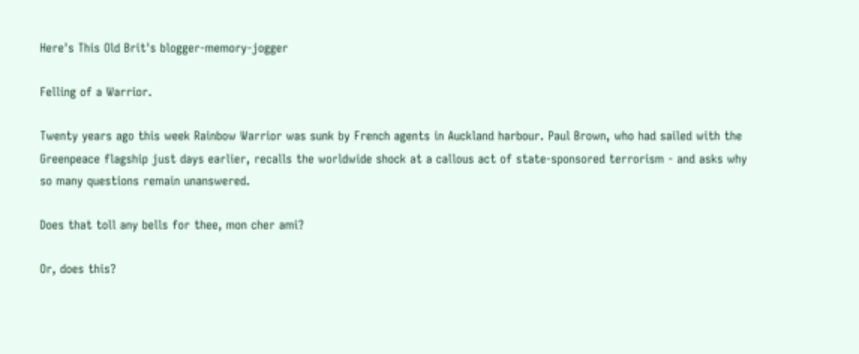Here's This Old Brit's blogger-memory-jogger

Felling of a Warrior.

Twenty years ago this week Rainbow Warrior was sunk by French agents in Auckland harbour. Paul Brown, who had sailed with the Greenpeace flagship just days earlier, recalls the worldwide shock at a callous act of state-sponsored terrorism - and asks why so many questions remain unanswered.

Does that toll any bells for thee, mon cher ami?

Or, does this?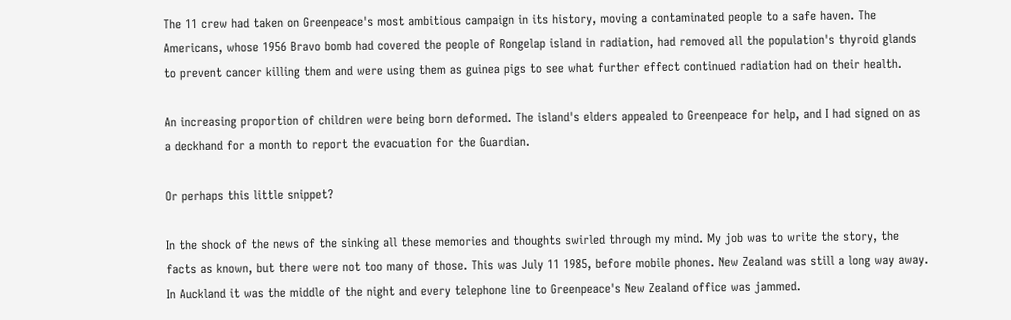The 11 crew had taken on Greenpeace's most ambitious campaign in its history, moving a contaminated people to a safe haven. The Americans, whose 1956 Bravo bomb had covered the people of Rongelap island in radiation, had removed all the population's thyroid glands to prevent cancer killing them and were using them as guinea pigs to see what further effect continued radiation had on their health.

An increasing proportion of children were being born deformed. The island's elders appealed to Greenpeace for help, and I had signed on as a deckhand for a month to report the evacuation for the Guardian.

Or perhaps this little snippet?

In the shock of the news of the sinking all these memories and thoughts swirled through my mind. My job was to write the story, the facts as known, but there were not too many of those. This was July 11 1985, before mobile phones. New Zealand was still a long way away. In Auckland it was the middle of the night and every telephone line to Greenpeace's New Zealand office was jammed.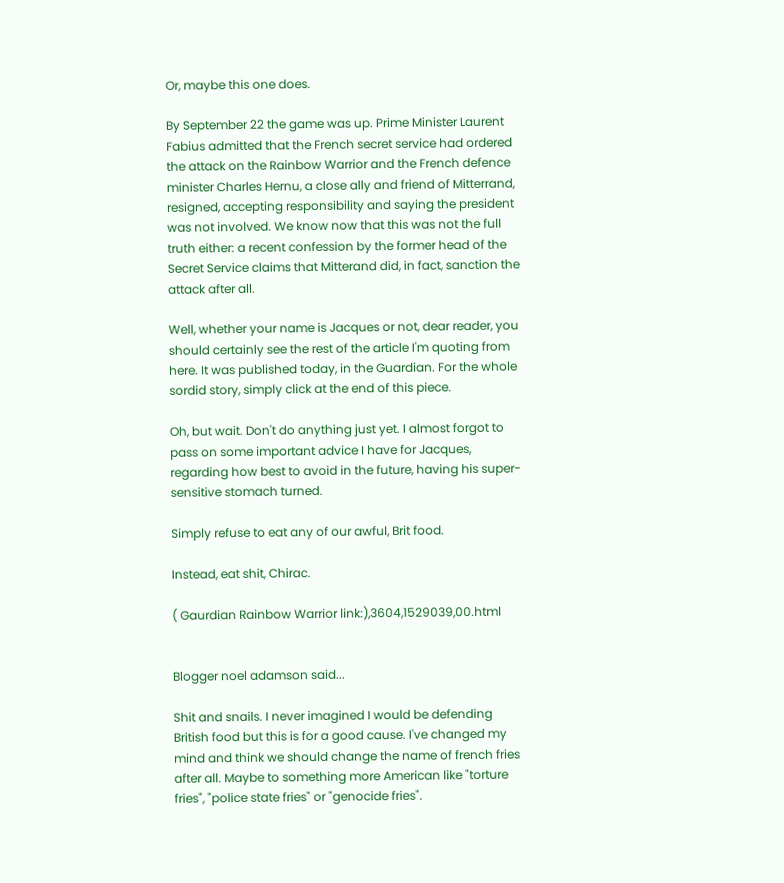Or, maybe this one does.

By September 22 the game was up. Prime Minister Laurent Fabius admitted that the French secret service had ordered the attack on the Rainbow Warrior and the French defence minister Charles Hernu, a close ally and friend of Mitterrand, resigned, accepting responsibility and saying the president was not involved. We know now that this was not the full truth either: a recent confession by the former head of the Secret Service claims that Mitterand did, in fact, sanction the attack after all.

Well, whether your name is Jacques or not, dear reader, you should certainly see the rest of the article I'm quoting from here. It was published today, in the Guardian. For the whole sordid story, simply click at the end of this piece.

Oh, but wait. Don't do anything just yet. I almost forgot to pass on some important advice I have for Jacques, regarding how best to avoid in the future, having his super-sensitive stomach turned.

Simply refuse to eat any of our awful, Brit food.

Instead, eat shit, Chirac.

( Gaurdian Rainbow Warrior link:),3604,1529039,00.html


Blogger noel adamson said...

Shit and snails. I never imagined I would be defending British food but this is for a good cause. I've changed my mind and think we should change the name of french fries after all. Maybe to something more American like "torture fries", "police state fries" or "genocide fries".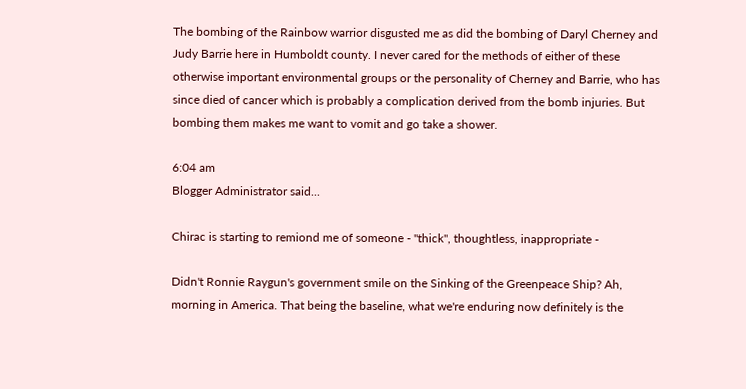The bombing of the Rainbow warrior disgusted me as did the bombing of Daryl Cherney and Judy Barrie here in Humboldt county. I never cared for the methods of either of these otherwise important environmental groups or the personality of Cherney and Barrie, who has since died of cancer which is probably a complication derived from the bomb injuries. But bombing them makes me want to vomit and go take a shower.

6:04 am
Blogger Administrator said...

Chirac is starting to remiond me of someone - "thick", thoughtless, inappropriate -

Didn't Ronnie Raygun's government smile on the Sinking of the Greenpeace Ship? Ah, morning in America. That being the baseline, what we're enduring now definitely is the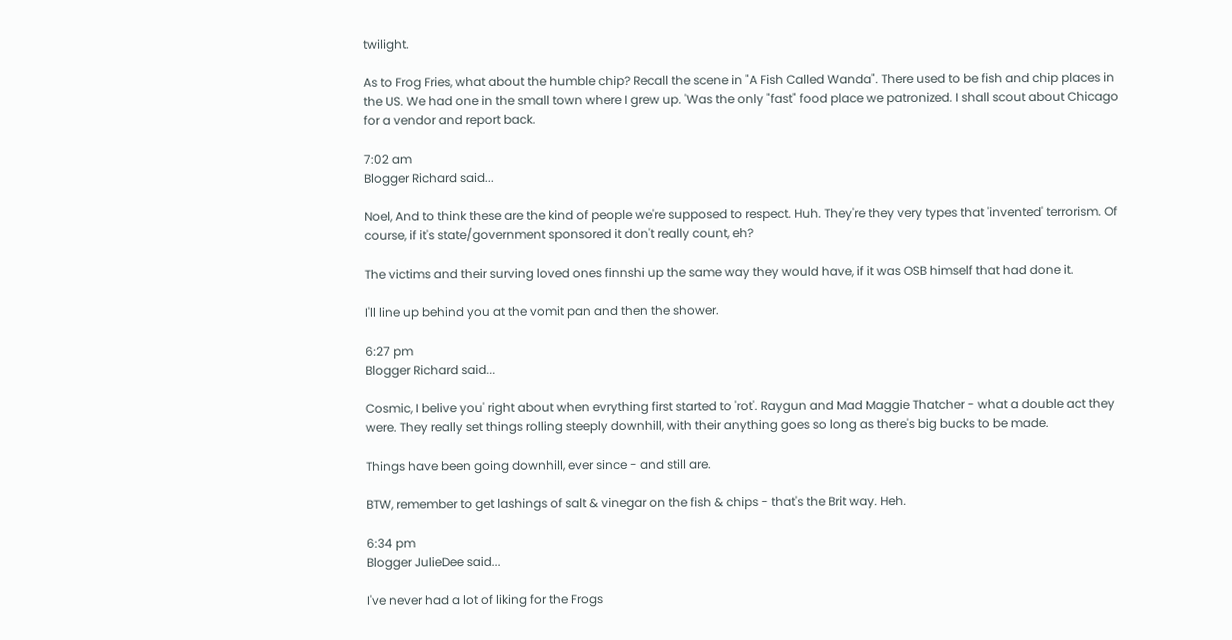twilight.

As to Frog Fries, what about the humble chip? Recall the scene in "A Fish Called Wanda". There used to be fish and chip places in the US. We had one in the small town where I grew up. 'Was the only "fast" food place we patronized. I shall scout about Chicago for a vendor and report back.

7:02 am
Blogger Richard said...

Noel, And to think these are the kind of people we're supposed to respect. Huh. They're they very types that 'invented' terrorism. Of course, if it's state/government sponsored it don't really count, eh?

The victims and their surving loved ones finnshi up the same way they would have, if it was OSB himself that had done it.

I'll line up behind you at the vomit pan and then the shower.

6:27 pm
Blogger Richard said...

Cosmic, I belive you' right about when evrything first started to 'rot'. Raygun and Mad Maggie Thatcher - what a double act they were. They really set things rolling steeply downhill, with their anything goes so long as there's big bucks to be made.

Things have been going downhill, ever since - and still are.

BTW, remember to get lashings of salt & vinegar on the fish & chips - that's the Brit way. Heh.

6:34 pm
Blogger JulieDee said...

I've never had a lot of liking for the Frogs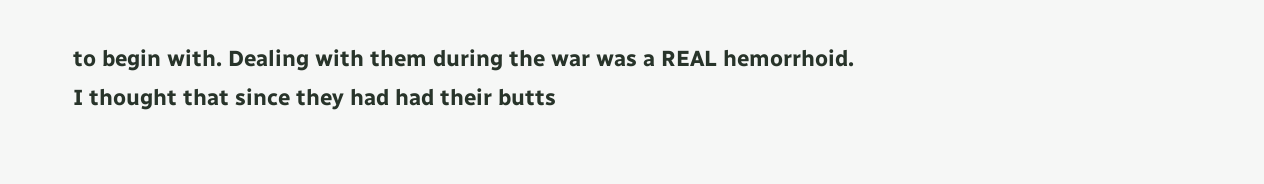to begin with. Dealing with them during the war was a REAL hemorrhoid. I thought that since they had had their butts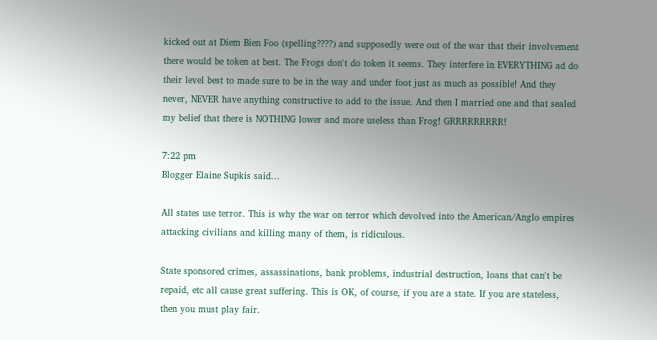kicked out at Diem Bien Foo (spelling????) and supposedly were out of the war that their involvement there would be token at best. The Frogs don't do token it seems. They interfere in EVERYTHING ad do their level best to made sure to be in the way and under foot just as much as possible! And they never, NEVER have anything constructive to add to the issue. And then I married one and that sealed my belief that there is NOTHING lower and more useless than Frog! GRRRRRRRRR!

7:22 pm
Blogger Elaine Supkis said...

All states use terror. This is why the war on terror which devolved into the American/Anglo empires attacking civilians and killing many of them, is ridiculous.

State sponsored crimes, assassinations, bank problems, industrial destruction, loans that can't be repaid, etc all cause great suffering. This is OK, of course, if you are a state. If you are stateless, then you must play fair.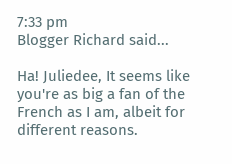7:33 pm
Blogger Richard said...

Ha! Juliedee, It seems like you're as big a fan of the French as I am, albeit for different reasons.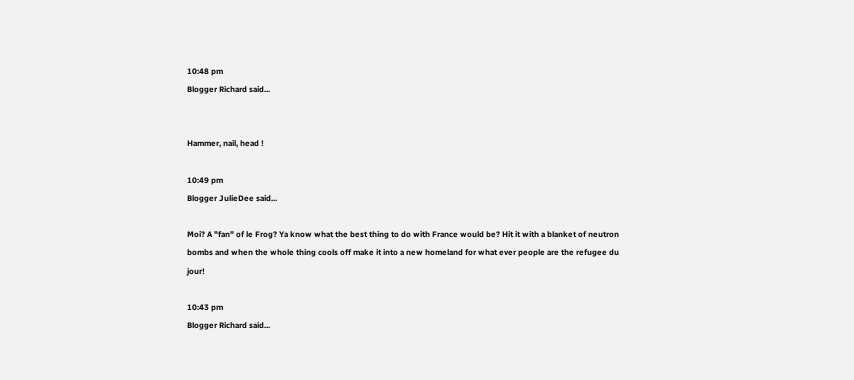10:48 pm
Blogger Richard said...


Hammer, nail, head !

10:49 pm
Blogger JulieDee said...

Moi? A "fan" of le Frog? Ya know what the best thing to do with France would be? Hit it with a blanket of neutron bombs and when the whole thing cools off make it into a new homeland for what ever people are the refugee du jour!

10:43 pm
Blogger Richard said...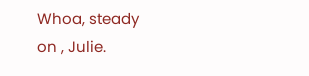Whoa, steady on , Julie.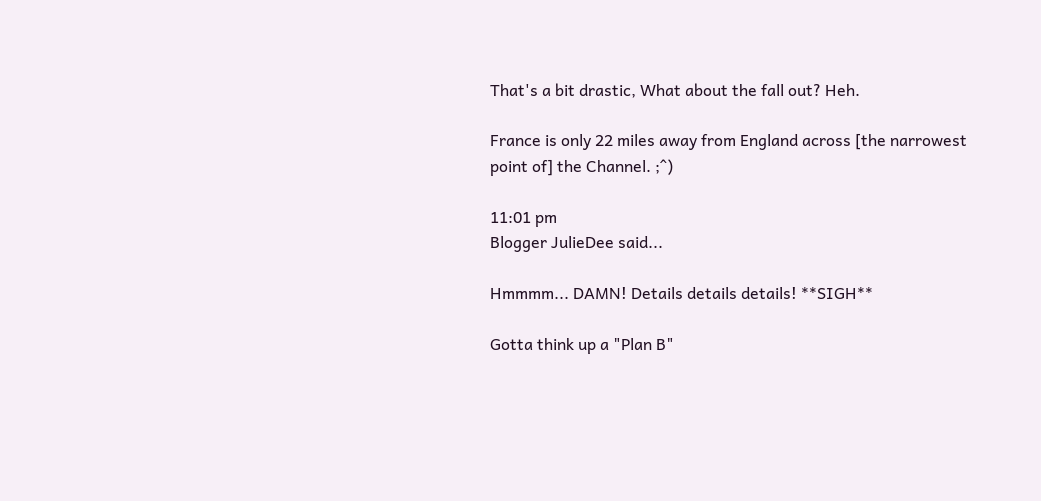That's a bit drastic, What about the fall out? Heh.

France is only 22 miles away from England across [the narrowest point of] the Channel. ;^)

11:01 pm
Blogger JulieDee said...

Hmmmm... DAMN! Details details details! **SIGH**

Gotta think up a "Plan B"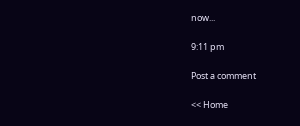now...

9:11 pm

Post a comment

<< Home